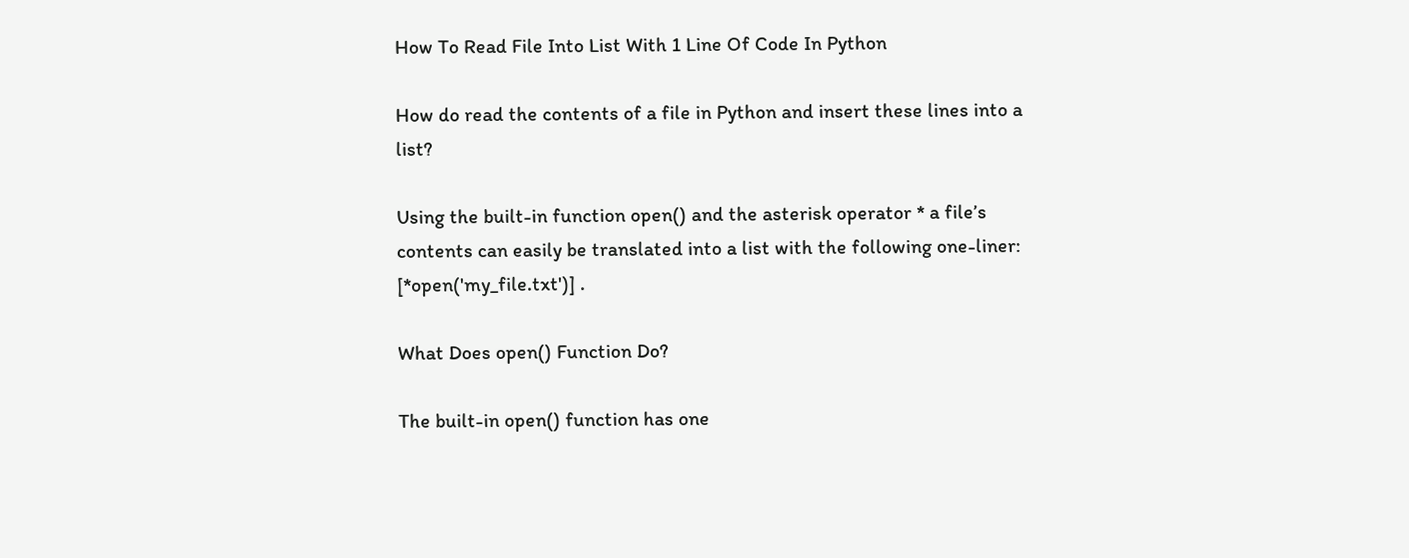How To Read File Into List With 1 Line Of Code In Python

How do read the contents of a file in Python and insert these lines into a list?

Using the built-in function open() and the asterisk operator * a file’s contents can easily be translated into a list with the following one-liner: [*open('my_file.txt')] .

What Does open() Function Do?

The built-in open() function has one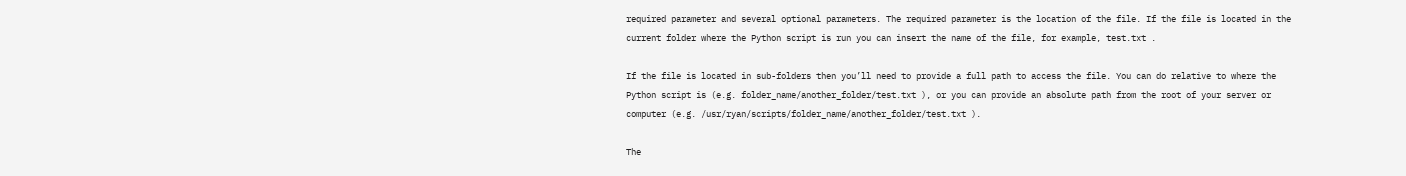required parameter and several optional parameters. The required parameter is the location of the file. If the file is located in the current folder where the Python script is run you can insert the name of the file, for example, test.txt .

If the file is located in sub-folders then you’ll need to provide a full path to access the file. You can do relative to where the Python script is (e.g. folder_name/another_folder/test.txt ), or you can provide an absolute path from the root of your server or computer (e.g. /usr/ryan/scripts/folder_name/another_folder/test.txt ).

The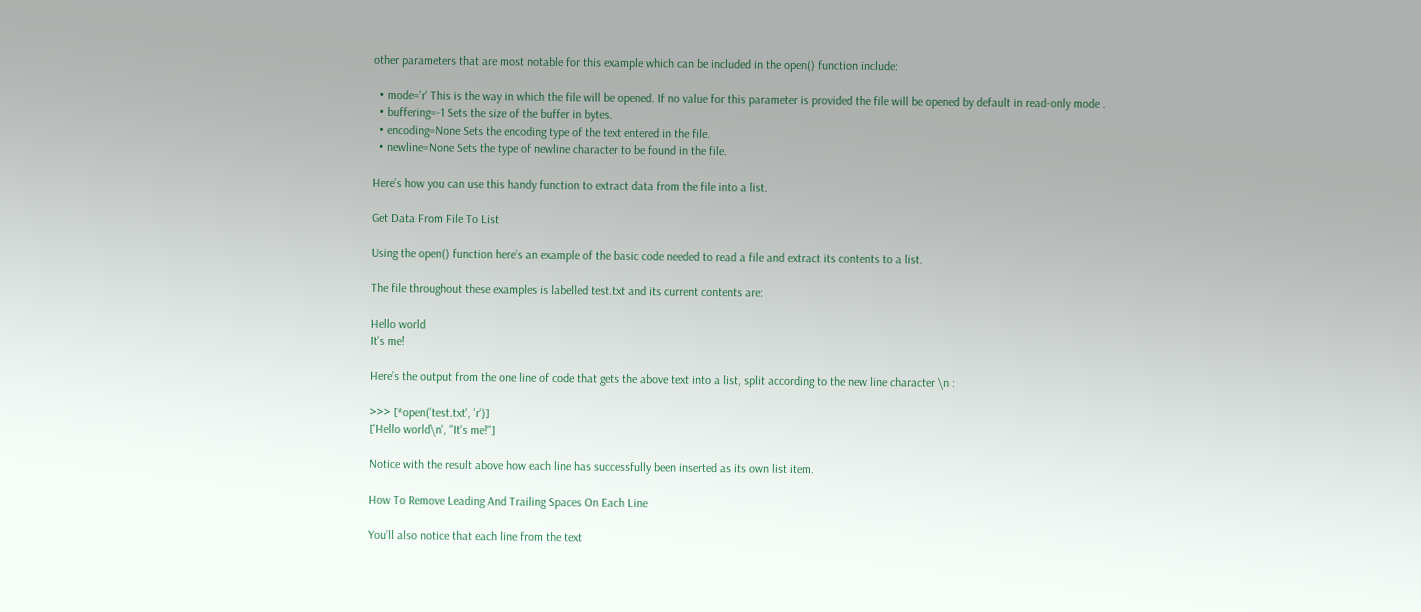other parameters that are most notable for this example which can be included in the open() function include:

  • mode='r' This is the way in which the file will be opened. If no value for this parameter is provided the file will be opened by default in read-only mode .
  • buffering=-1 Sets the size of the buffer in bytes.
  • encoding=None Sets the encoding type of the text entered in the file.
  • newline=None Sets the type of newline character to be found in the file.

Here’s how you can use this handy function to extract data from the file into a list.

Get Data From File To List

Using the open() function here’s an example of the basic code needed to read a file and extract its contents to a list.

The file throughout these examples is labelled test.txt and its current contents are:

Hello world
It's me!

Here’s the output from the one line of code that gets the above text into a list, split according to the new line character \n :

>>> [*open('test.txt', 'r')]
['Hello world\n', "It's me!"]

Notice with the result above how each line has successfully been inserted as its own list item.

How To Remove Leading And Trailing Spaces On Each Line

You’ll also notice that each line from the text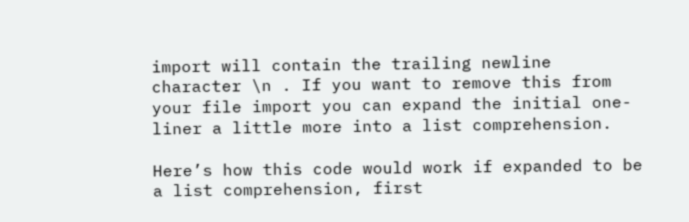import will contain the trailing newline character \n . If you want to remove this from your file import you can expand the initial one-liner a little more into a list comprehension.

Here’s how this code would work if expanded to be a list comprehension, first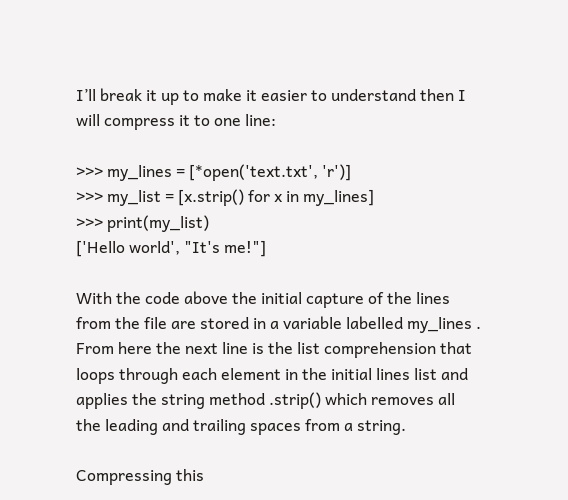I’ll break it up to make it easier to understand then I will compress it to one line:

>>> my_lines = [*open('text.txt', 'r')]
>>> my_list = [x.strip() for x in my_lines]
>>> print(my_list)
['Hello world', "It's me!"]

With the code above the initial capture of the lines from the file are stored in a variable labelled my_lines . From here the next line is the list comprehension that loops through each element in the initial lines list and applies the string method .strip() which removes all the leading and trailing spaces from a string.

Compressing this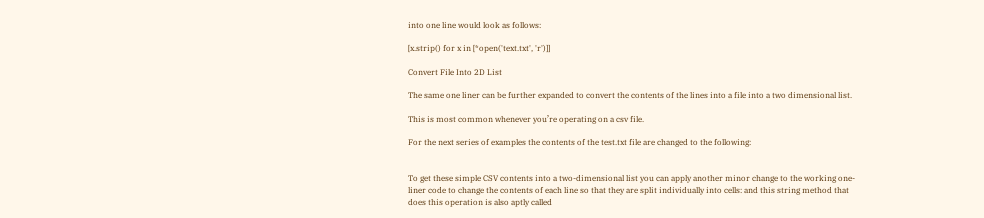into one line would look as follows:

[x.strip() for x in [*open('text.txt', 'r')]]

Convert File Into 2D List

The same one liner can be further expanded to convert the contents of the lines into a file into a two dimensional list.

This is most common whenever you’re operating on a csv file.

For the next series of examples the contents of the test.txt file are changed to the following:


To get these simple CSV contents into a two-dimensional list you can apply another minor change to the working one-liner code to change the contents of each line so that they are split individually into cells: and this string method that does this operation is also aptly called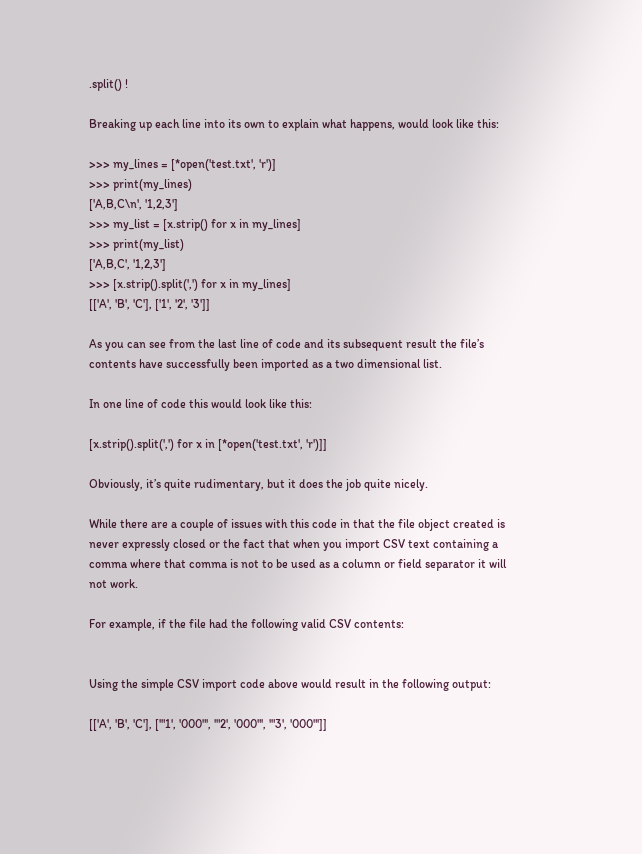.split() !

Breaking up each line into its own to explain what happens, would look like this:

>>> my_lines = [*open('test.txt', 'r')]
>>> print(my_lines)
['A,B,C\n', '1,2,3']
>>> my_list = [x.strip() for x in my_lines]
>>> print(my_list)
['A,B,C', '1,2,3']
>>> [x.strip().split(',') for x in my_lines]
[['A', 'B', 'C'], ['1', '2', '3']]

As you can see from the last line of code and its subsequent result the file’s contents have successfully been imported as a two dimensional list.

In one line of code this would look like this:

[x.strip().split(',') for x in [*open('test.txt', 'r')]]

Obviously, it’s quite rudimentary, but it does the job quite nicely.

While there are a couple of issues with this code in that the file object created is never expressly closed or the fact that when you import CSV text containing a comma where that comma is not to be used as a column or field separator it will not work.

For example, if the file had the following valid CSV contents:


Using the simple CSV import code above would result in the following output:

[['A', 'B', 'C'], ['"1', '000"', '"2', '000"', '"3', '000"']]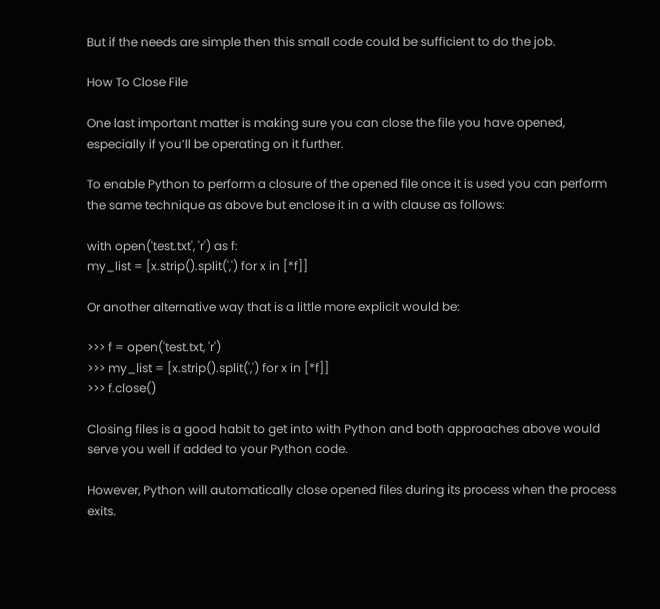But if the needs are simple then this small code could be sufficient to do the job.

How To Close File

One last important matter is making sure you can close the file you have opened, especially if you’ll be operating on it further.

To enable Python to perform a closure of the opened file once it is used you can perform the same technique as above but enclose it in a with clause as follows:

with open('test.txt', 'r') as f:
my_list = [x.strip().split(',') for x in [*f]]

Or another alternative way that is a little more explicit would be:

>>> f = open('test.txt, 'r')
>>> my_list = [x.strip().split(',') for x in [*f]]
>>> f.close()

Closing files is a good habit to get into with Python and both approaches above would serve you well if added to your Python code.

However, Python will automatically close opened files during its process when the process exits.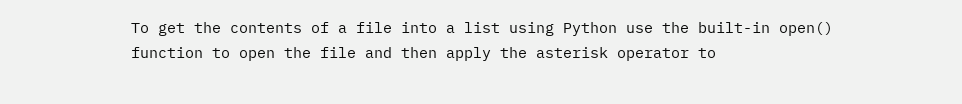To get the contents of a file into a list using Python use the built-in open() function to open the file and then apply the asterisk operator to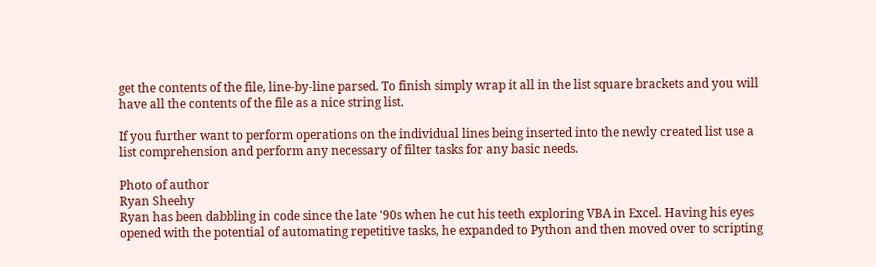get the contents of the file, line-by-line parsed. To finish simply wrap it all in the list square brackets and you will have all the contents of the file as a nice string list.

If you further want to perform operations on the individual lines being inserted into the newly created list use a list comprehension and perform any necessary of filter tasks for any basic needs.

Photo of author
Ryan Sheehy
Ryan has been dabbling in code since the late '90s when he cut his teeth exploring VBA in Excel. Having his eyes opened with the potential of automating repetitive tasks, he expanded to Python and then moved over to scripting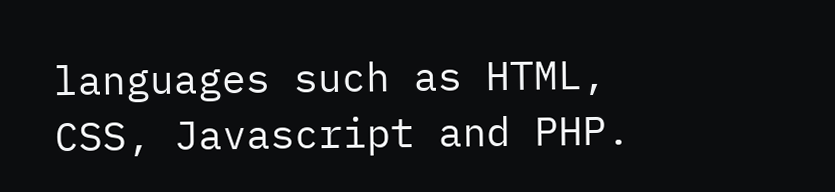languages such as HTML, CSS, Javascript and PHP.